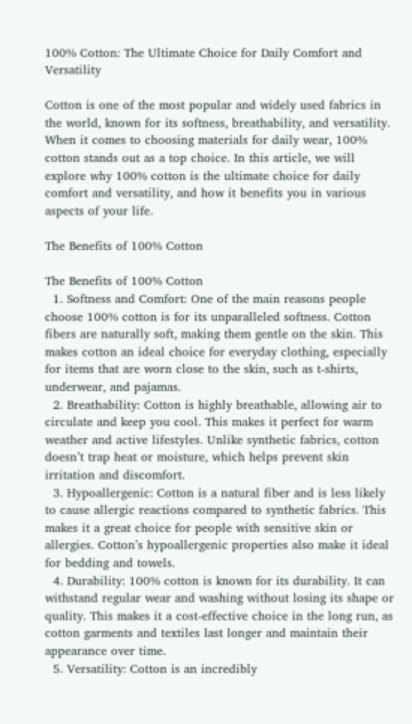100% Cotton: The Ultimate Choice for Daily Comfort and Versatility

Cotton is one of the most popular and widely used fabrics in the world, known for its softness, breathability, and versatility. When it comes to choosing materials for daily wear, 100% cotton stands out as a top choice. In this article, we will explore why 100% cotton is the ultimate choice for daily comfort and versatility, and how it benefits you in various aspects of your life.

The Benefits of 100% Cotton

The Benefits of 100% Cotton
  1. Softness and Comfort: One of the main reasons people choose 100% cotton is for its unparalleled softness. Cotton fibers are naturally soft, making them gentle on the skin. This makes cotton an ideal choice for everyday clothing, especially for items that are worn close to the skin, such as t-shirts, underwear, and pajamas.
  2. Breathability: Cotton is highly breathable, allowing air to circulate and keep you cool. This makes it perfect for warm weather and active lifestyles. Unlike synthetic fabrics, cotton doesn’t trap heat or moisture, which helps prevent skin irritation and discomfort.
  3. Hypoallergenic: Cotton is a natural fiber and is less likely to cause allergic reactions compared to synthetic fabrics. This makes it a great choice for people with sensitive skin or allergies. Cotton’s hypoallergenic properties also make it ideal for bedding and towels.
  4. Durability: 100% cotton is known for its durability. It can withstand regular wear and washing without losing its shape or quality. This makes it a cost-effective choice in the long run, as cotton garments and textiles last longer and maintain their appearance over time.
  5. Versatility: Cotton is an incredibly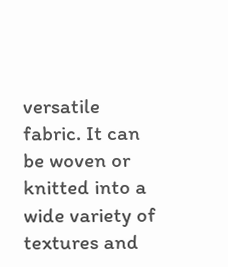versatile fabric. It can be woven or knitted into a wide variety of textures and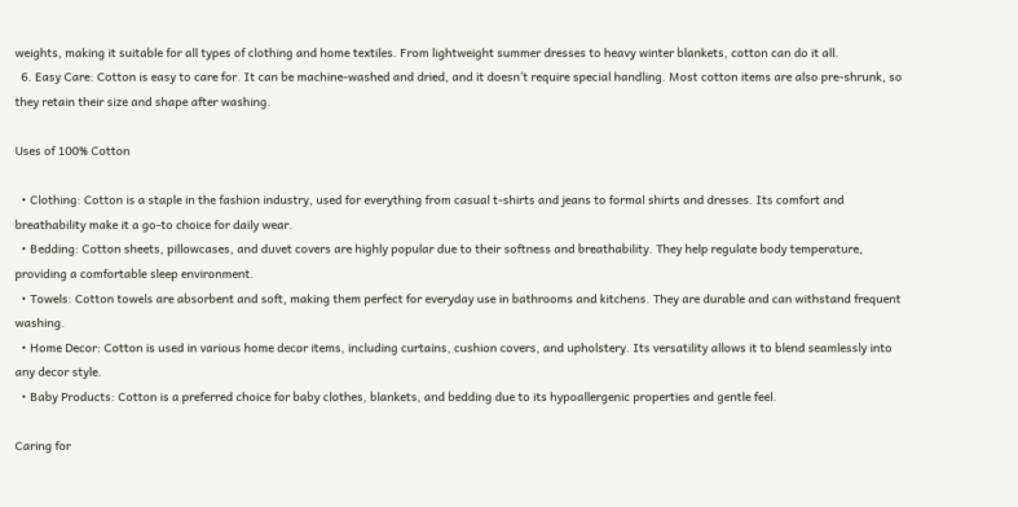weights, making it suitable for all types of clothing and home textiles. From lightweight summer dresses to heavy winter blankets, cotton can do it all.
  6. Easy Care: Cotton is easy to care for. It can be machine-washed and dried, and it doesn’t require special handling. Most cotton items are also pre-shrunk, so they retain their size and shape after washing.

Uses of 100% Cotton

  • Clothing: Cotton is a staple in the fashion industry, used for everything from casual t-shirts and jeans to formal shirts and dresses. Its comfort and breathability make it a go-to choice for daily wear.
  • Bedding: Cotton sheets, pillowcases, and duvet covers are highly popular due to their softness and breathability. They help regulate body temperature, providing a comfortable sleep environment.
  • Towels: Cotton towels are absorbent and soft, making them perfect for everyday use in bathrooms and kitchens. They are durable and can withstand frequent washing.
  • Home Decor: Cotton is used in various home decor items, including curtains, cushion covers, and upholstery. Its versatility allows it to blend seamlessly into any decor style.
  • Baby Products: Cotton is a preferred choice for baby clothes, blankets, and bedding due to its hypoallergenic properties and gentle feel.

Caring for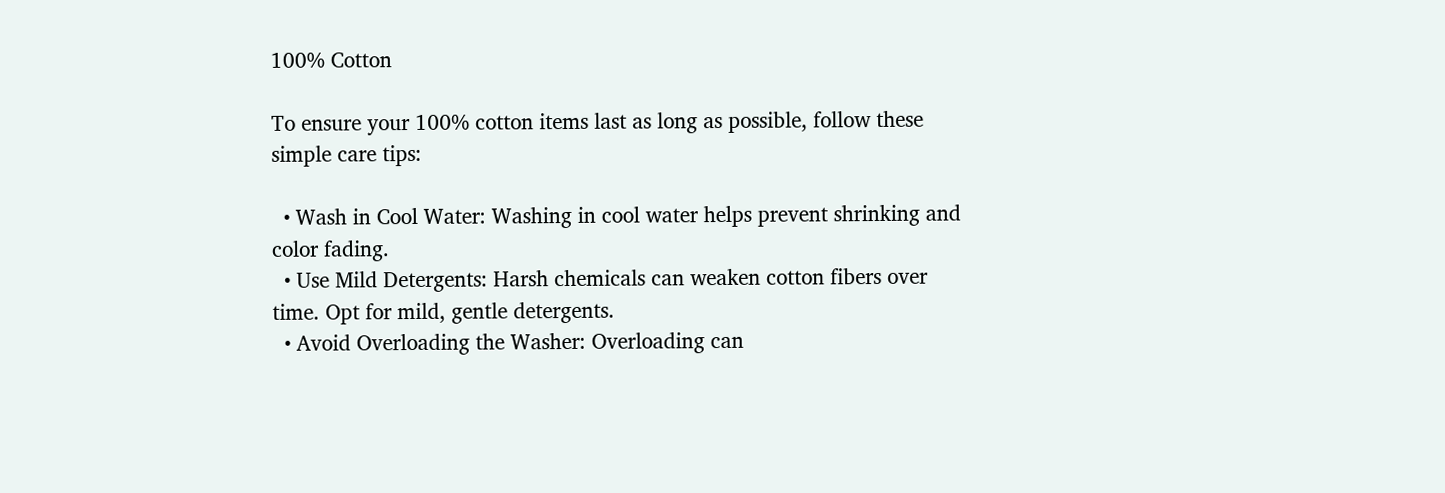100% Cotton

To ensure your 100% cotton items last as long as possible, follow these simple care tips:

  • Wash in Cool Water: Washing in cool water helps prevent shrinking and color fading.
  • Use Mild Detergents: Harsh chemicals can weaken cotton fibers over time. Opt for mild, gentle detergents.
  • Avoid Overloading the Washer: Overloading can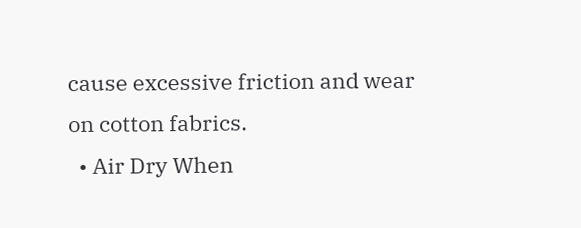cause excessive friction and wear on cotton fabrics.
  • Air Dry When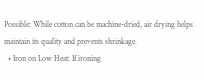Possible: While cotton can be machine-dried, air drying helps maintain its quality and prevents shrinkage.
  • Iron on Low Heat: If ironing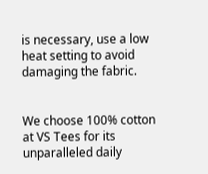is necessary, use a low heat setting to avoid damaging the fabric.


We choose 100% cotton at VS Tees for its unparalleled daily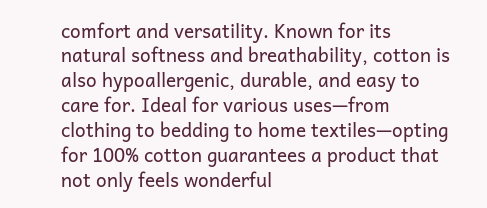comfort and versatility. Known for its natural softness and breathability, cotton is also hypoallergenic, durable, and easy to care for. Ideal for various uses—from clothing to bedding to home textiles—opting for 100% cotton guarantees a product that not only feels wonderful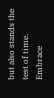but also stands the test of time. Embrace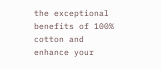the exceptional benefits of 100% cotton and enhance your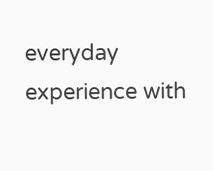everyday experience with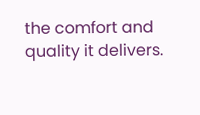the comfort and quality it delivers.